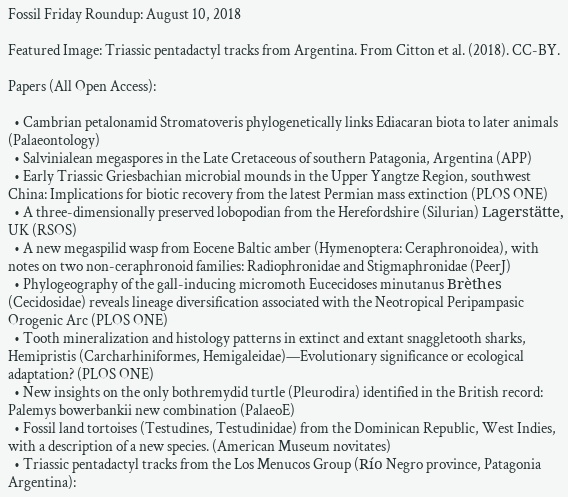Fossil Friday Roundup: August 10, 2018

Featured Image: Triassic pentadactyl tracks from Argentina. From Citton et al. (2018). CC-BY.

Papers (All Open Access):

  • Cambrian petalonamid Stromatoveris phylogenetically links Ediacaran biota to later animals (Palaeontology)
  • Salvinialean megaspores in the Late Cretaceous of southern Patagonia, Argentina (APP)
  • Early Triassic Griesbachian microbial mounds in the Upper Yangtze Region, southwest China: Implications for biotic recovery from the latest Permian mass extinction (PLOS ONE)
  • A three-dimensionally preserved lobopodian from the Herefordshire (Silurian) Lagerstätte, UK (RSOS)
  • A new megaspilid wasp from Eocene Baltic amber (Hymenoptera: Ceraphronoidea), with notes on two non-ceraphronoid families: Radiophronidae and Stigmaphronidae (PeerJ)
  • Phylogeography of the gall-inducing micromoth Eucecidoses minutanus Brèthes (Cecidosidae) reveals lineage diversification associated with the Neotropical Peripampasic Orogenic Arc (PLOS ONE)
  • Tooth mineralization and histology patterns in extinct and extant snaggletooth sharks, Hemipristis (Carcharhiniformes, Hemigaleidae)—Evolutionary significance or ecological adaptation? (PLOS ONE)
  • New insights on the only bothremydid turtle (Pleurodira) identified in the British record: Palemys bowerbankii new combination (PalaeoE)
  • Fossil land tortoises (Testudines, Testudinidae) from the Dominican Republic, West Indies, with a description of a new species. (American Museum novitates)
  • Triassic pentadactyl tracks from the Los Menucos Group (Río Negro province, Patagonia Argentina):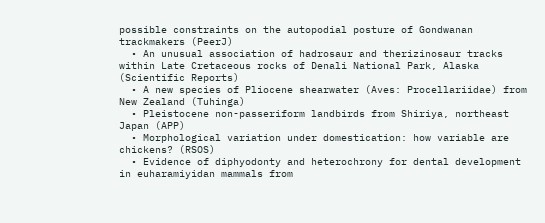possible constraints on the autopodial posture of Gondwanan trackmakers (PeerJ)
  • An unusual association of hadrosaur and therizinosaur tracks within Late Cretaceous rocks of Denali National Park, Alaska (Scientific Reports)
  • A new species of Pliocene shearwater (Aves: Procellariidae) from New Zealand (Tuhinga)
  • Pleistocene non-passeriform landbirds from Shiriya, northeast Japan (APP)
  • Morphological variation under domestication: how variable are chickens? (RSOS)
  • Evidence of diphyodonty and heterochrony for dental development in euharamiyidan mammals from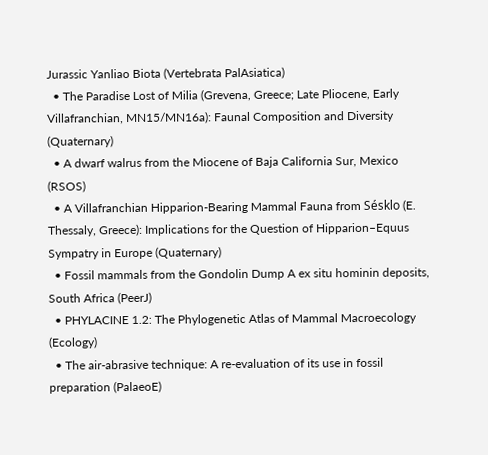Jurassic Yanliao Biota (Vertebrata PalAsiatica)
  • The Paradise Lost of Milia (Grevena, Greece; Late Pliocene, Early Villafranchian, MN15/MN16a): Faunal Composition and Diversity (Quaternary)
  • A dwarf walrus from the Miocene of Baja California Sur, Mexico (RSOS)
  • A Villafranchian Hipparion-Bearing Mammal Fauna from Sésklo (E. Thessaly, Greece): Implications for the Question of Hipparion–Equus Sympatry in Europe (Quaternary)
  • Fossil mammals from the Gondolin Dump A ex situ hominin deposits, South Africa (PeerJ)
  • PHYLACINE 1.2: The Phylogenetic Atlas of Mammal Macroecology (Ecology)
  • The air-abrasive technique: A re-evaluation of its use in fossil preparation (PalaeoE)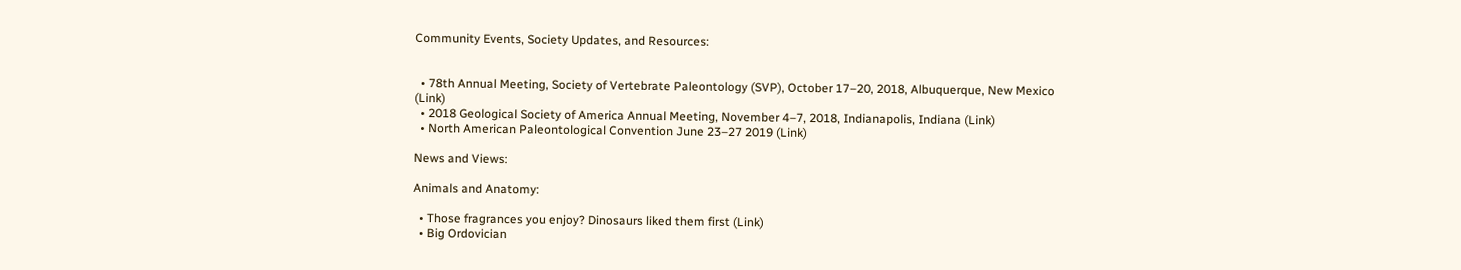Community Events, Society Updates, and Resources:


  • 78th Annual Meeting, Society of Vertebrate Paleontology (SVP), October 17–20, 2018, Albuquerque, New Mexico (Link)
  • 2018 Geological Society of America Annual Meeting, November 4–7, 2018, Indianapolis, Indiana (Link)
  • North American Paleontological Convention June 23–27 2019 (Link)

News and Views:

Animals and Anatomy:

  • Those fragrances you enjoy? Dinosaurs liked them first (Link)
  • Big Ordovician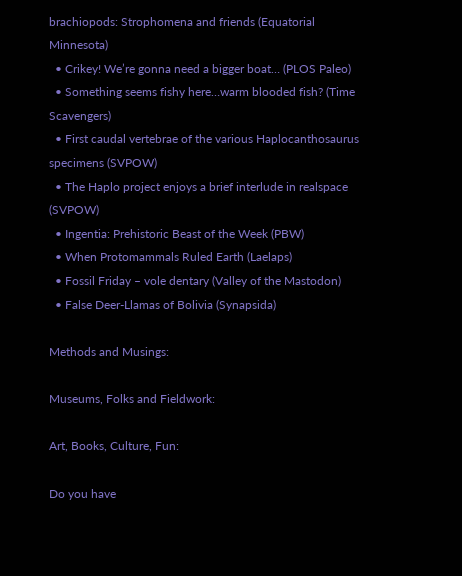brachiopods: Strophomena and friends (Equatorial Minnesota)
  • Crikey! We’re gonna need a bigger boat… (PLOS Paleo)
  • Something seems fishy here…warm blooded fish? (Time Scavengers)
  • First caudal vertebrae of the various Haplocanthosaurus specimens (SVPOW)
  • The Haplo project enjoys a brief interlude in realspace (SVPOW)
  • Ingentia: Prehistoric Beast of the Week (PBW)
  • When Protomammals Ruled Earth (Laelaps)
  • Fossil Friday – vole dentary (Valley of the Mastodon)
  • False Deer-Llamas of Bolivia (Synapsida)

Methods and Musings:

Museums, Folks and Fieldwork:

Art, Books, Culture, Fun:

Do you have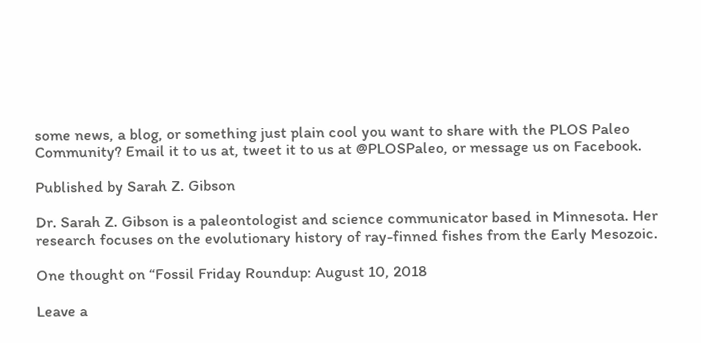some news, a blog, or something just plain cool you want to share with the PLOS Paleo Community? Email it to us at, tweet it to us at @PLOSPaleo, or message us on Facebook.

Published by Sarah Z. Gibson

Dr. Sarah Z. Gibson is a paleontologist and science communicator based in Minnesota. Her research focuses on the evolutionary history of ray-finned fishes from the Early Mesozoic.

One thought on “Fossil Friday Roundup: August 10, 2018

Leave a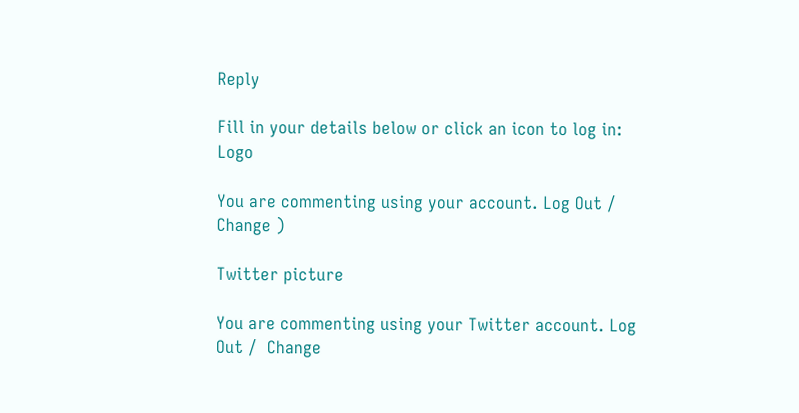Reply

Fill in your details below or click an icon to log in: Logo

You are commenting using your account. Log Out /  Change )

Twitter picture

You are commenting using your Twitter account. Log Out /  Change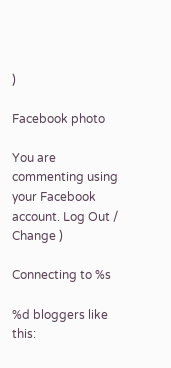)

Facebook photo

You are commenting using your Facebook account. Log Out /  Change )

Connecting to %s

%d bloggers like this: